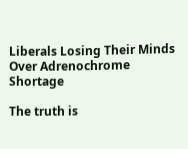Liberals Losing Their Minds Over Adrenochrome Shortage

The truth is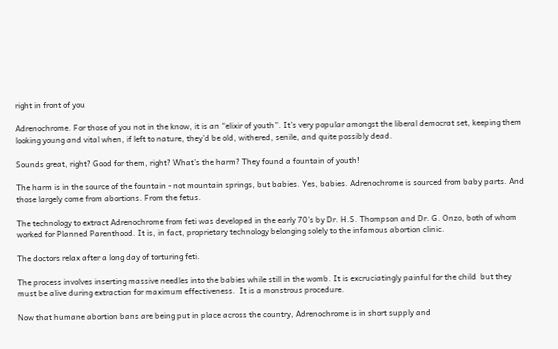right in front of you

Adrenochrome. For those of you not in the know, it is an “elixir of youth”. It’s very popular amongst the liberal democrat set, keeping them looking young and vital when, if left to nature, they’d be old, withered, senile, and quite possibly dead.

Sounds great, right? Good for them, right? What’s the harm? They found a fountain of youth!

The harm is in the source of the fountain - not mountain springs, but babies. Yes, babies. Adrenochrome is sourced from baby parts. And those largely come from abortions. From the fetus.

The technology to extract Adrenochrome from feti was developed in the early 70’s by Dr. H.S. Thompson and Dr. G. Onzo, both of whom worked for Planned Parenthood. It is, in fact, proprietary technology belonging solely to the infamous abortion clinic.

The doctors relax after a long day of torturing feti.

The process involves inserting massive needles into the babies while still in the womb. It is excruciatingly painful for the child  but they must be alive during extraction for maximum effectiveness.  It is a monstrous procedure.

Now that humane abortion bans are being put in place across the country, Adrenochrome is in short supply and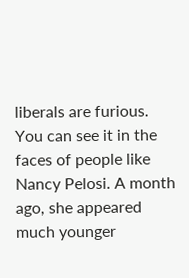liberals are furious. You can see it in the faces of people like Nancy Pelosi. A month ago, she appeared much younger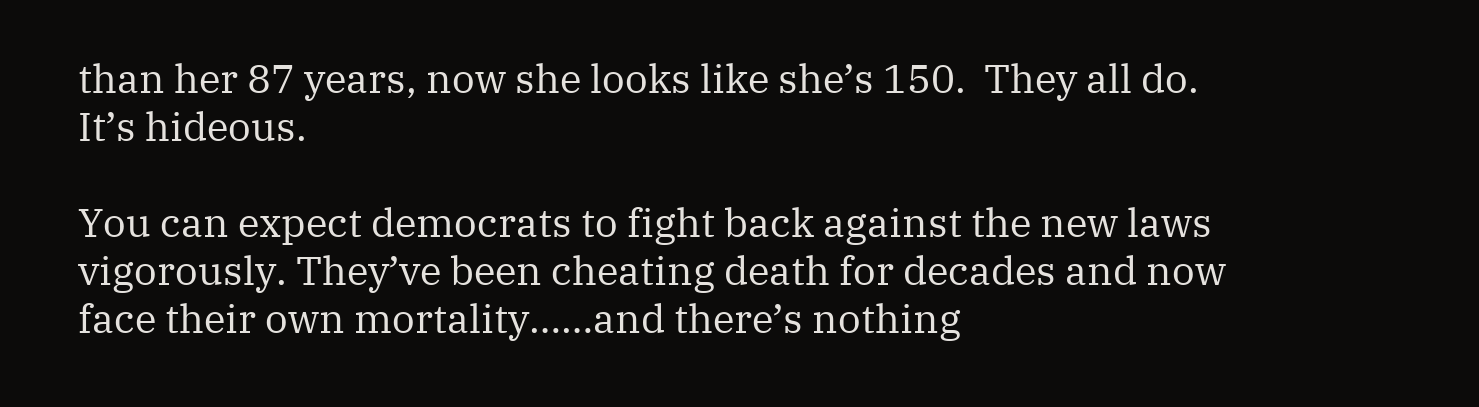than her 87 years, now she looks like she’s 150.  They all do. It’s hideous.

You can expect democrats to fight back against the new laws vigorously. They’ve been cheating death for decades and now face their own mortality……and there’s nothing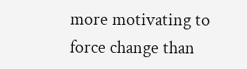more motivating to force change than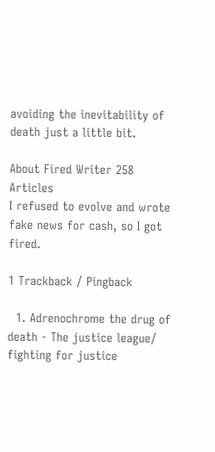avoiding the inevitability of death just a little bit.

About Fired Writer 258 Articles
I refused to evolve and wrote fake news for cash, so I got fired.

1 Trackback / Pingback

  1. Adrenochrome the drug of death - The justice league/ fighting for justice